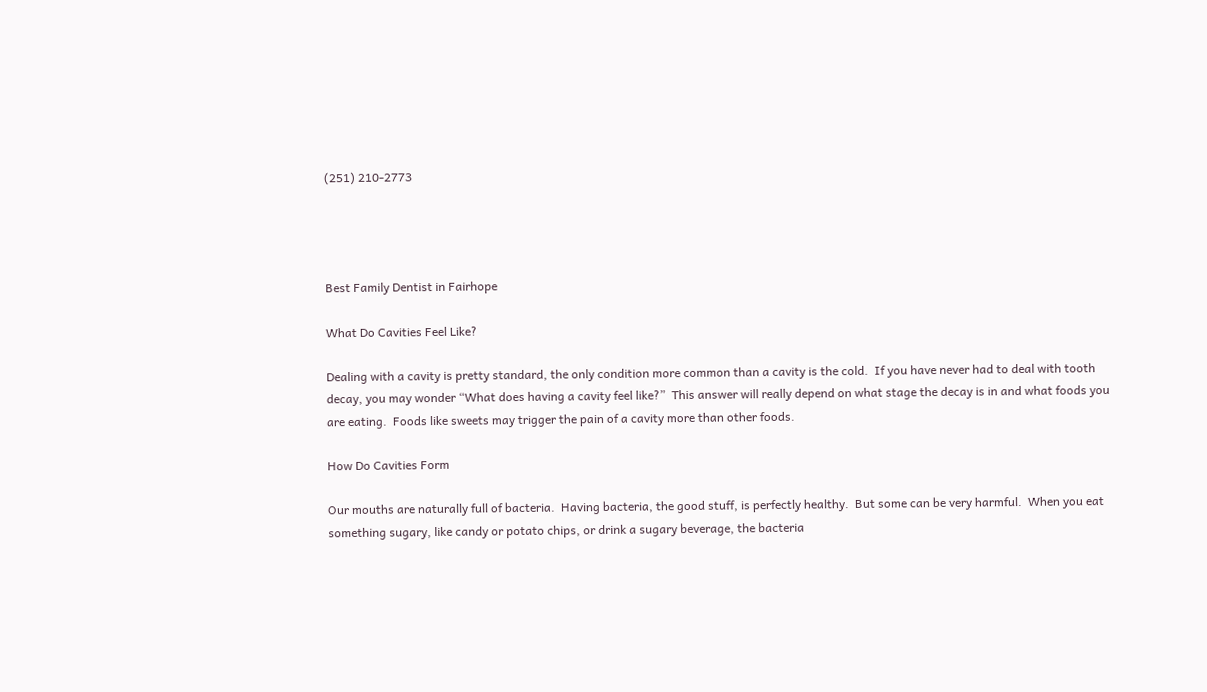(251) 210-2773




Best Family Dentist in Fairhope

What Do Cavities Feel Like?

Dealing with a cavity is pretty standard, the only condition more common than a cavity is the cold.  If you have never had to deal with tooth decay, you may wonder “What does having a cavity feel like?”  This answer will really depend on what stage the decay is in and what foods you are eating.  Foods like sweets may trigger the pain of a cavity more than other foods.

How Do Cavities Form

Our mouths are naturally full of bacteria.  Having bacteria, the good stuff, is perfectly healthy.  But some can be very harmful.  When you eat something sugary, like candy or potato chips, or drink a sugary beverage, the bacteria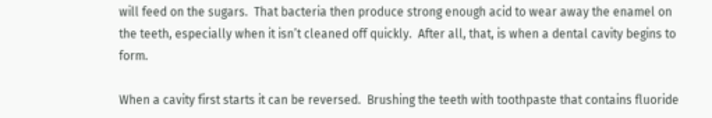will feed on the sugars.  That bacteria then produce strong enough acid to wear away the enamel on the teeth, especially when it isn’t cleaned off quickly.  After all, that, is when a dental cavity begins to form.

When a cavity first starts it can be reversed.  Brushing the teeth with toothpaste that contains fluoride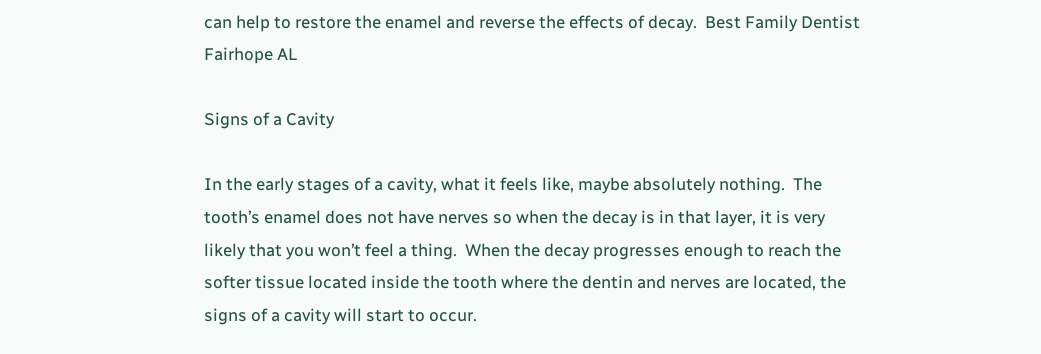can help to restore the enamel and reverse the effects of decay.  Best Family Dentist Fairhope AL

Signs of a Cavity

In the early stages of a cavity, what it feels like, maybe absolutely nothing.  The tooth’s enamel does not have nerves so when the decay is in that layer, it is very likely that you won’t feel a thing.  When the decay progresses enough to reach the softer tissue located inside the tooth where the dentin and nerves are located, the signs of a cavity will start to occur.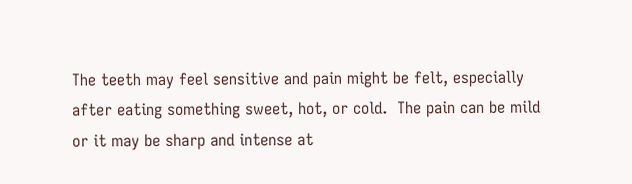The teeth may feel sensitive and pain might be felt, especially after eating something sweet, hot, or cold.  The pain can be mild or it may be sharp and intense at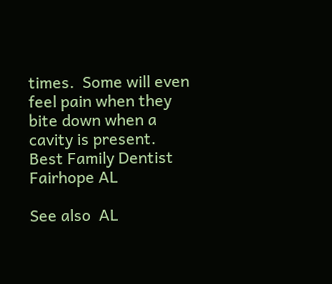times.  Some will even feel pain when they bite down when a cavity is present.  Best Family Dentist Fairhope AL

See also  AL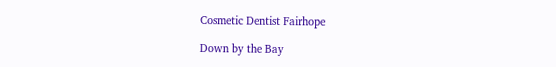Cosmetic Dentist Fairhope

Down by the Bay